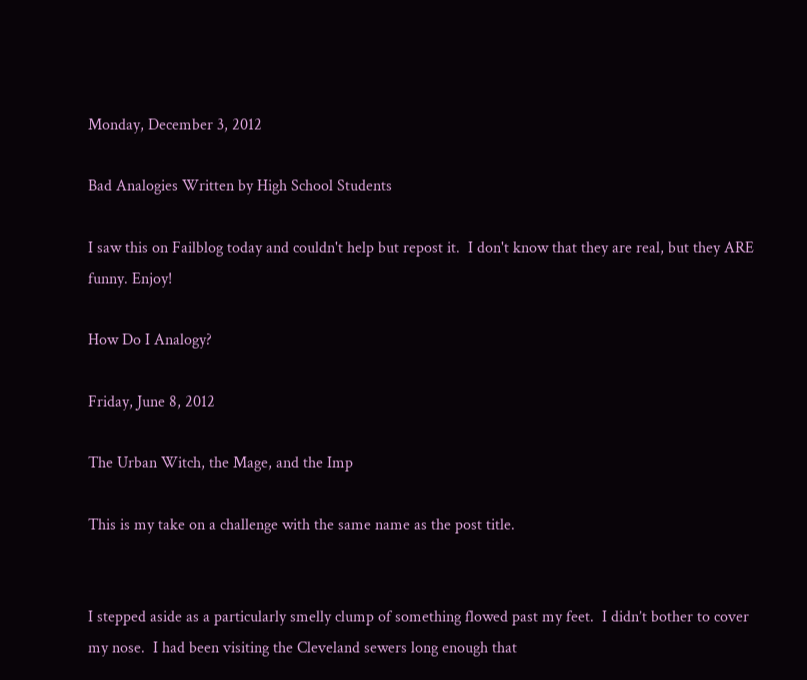Monday, December 3, 2012

Bad Analogies Written by High School Students

I saw this on Failblog today and couldn't help but repost it.  I don't know that they are real, but they ARE funny. Enjoy!

How Do I Analogy?

Friday, June 8, 2012

The Urban Witch, the Mage, and the Imp

This is my take on a challenge with the same name as the post title.


I stepped aside as a particularly smelly clump of something flowed past my feet.  I didn’t bother to cover my nose.  I had been visiting the Cleveland sewers long enough that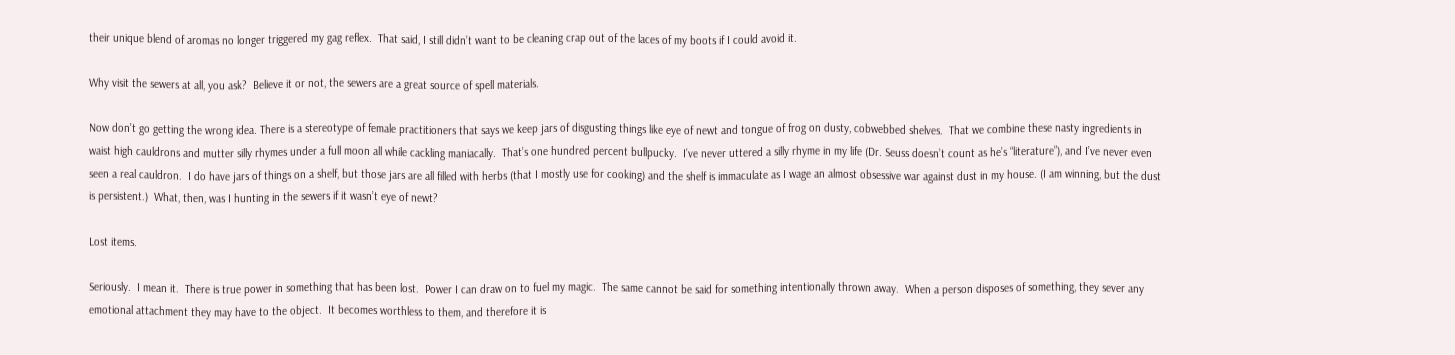their unique blend of aromas no longer triggered my gag reflex.  That said, I still didn’t want to be cleaning crap out of the laces of my boots if I could avoid it.

Why visit the sewers at all, you ask?  Believe it or not, the sewers are a great source of spell materials.

Now don’t go getting the wrong idea. There is a stereotype of female practitioners that says we keep jars of disgusting things like eye of newt and tongue of frog on dusty, cobwebbed shelves.  That we combine these nasty ingredients in waist high cauldrons and mutter silly rhymes under a full moon all while cackling maniacally.  That’s one hundred percent bullpucky.  I’ve never uttered a silly rhyme in my life (Dr. Seuss doesn’t count as he’s “literature”), and I’ve never even seen a real cauldron.  I do have jars of things on a shelf, but those jars are all filled with herbs (that I mostly use for cooking) and the shelf is immaculate as I wage an almost obsessive war against dust in my house. (I am winning, but the dust is persistent.)  What, then, was I hunting in the sewers if it wasn’t eye of newt?

Lost items.

Seriously.  I mean it.  There is true power in something that has been lost.  Power I can draw on to fuel my magic.  The same cannot be said for something intentionally thrown away.  When a person disposes of something, they sever any emotional attachment they may have to the object.  It becomes worthless to them, and therefore it is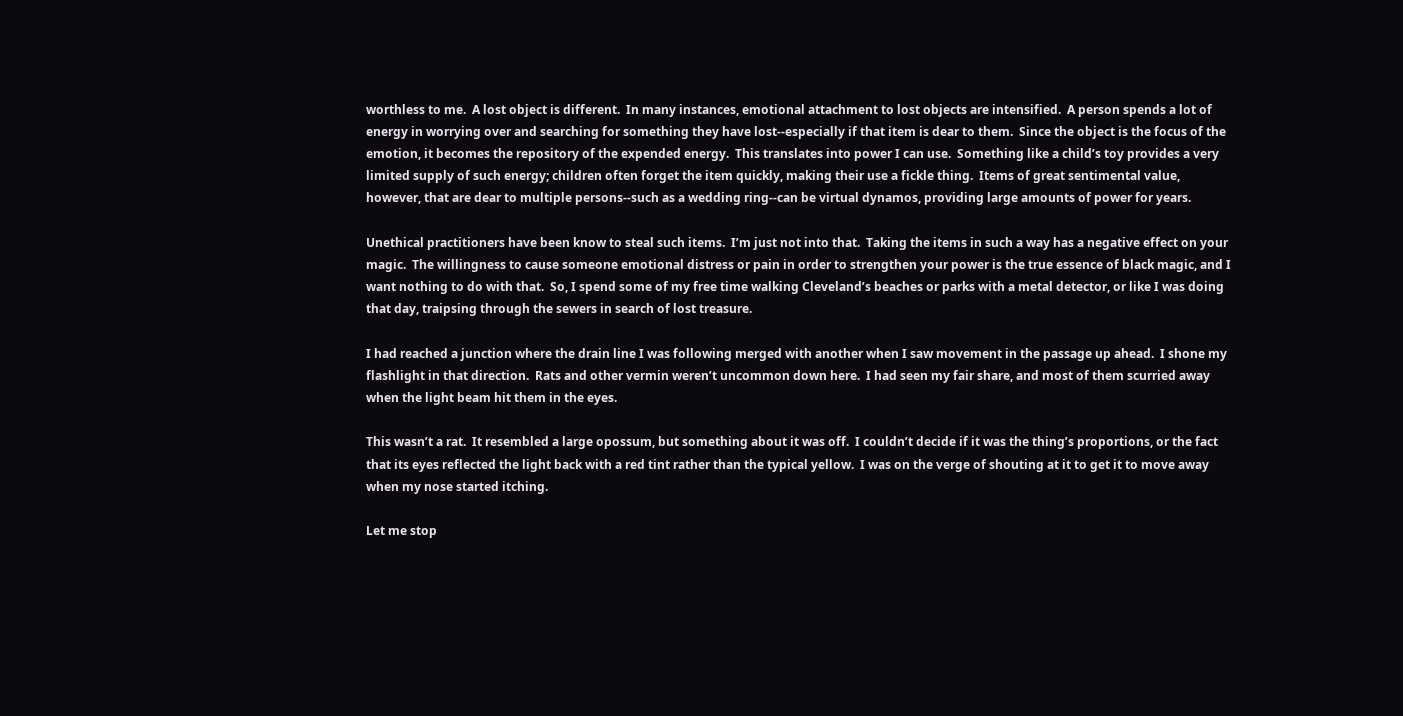worthless to me.  A lost object is different.  In many instances, emotional attachment to lost objects are intensified.  A person spends a lot of energy in worrying over and searching for something they have lost--especially if that item is dear to them.  Since the object is the focus of the emotion, it becomes the repository of the expended energy.  This translates into power I can use.  Something like a child’s toy provides a very limited supply of such energy; children often forget the item quickly, making their use a fickle thing.  Items of great sentimental value, however, that are dear to multiple persons--such as a wedding ring--can be virtual dynamos, providing large amounts of power for years.

Unethical practitioners have been know to steal such items.  I’m just not into that.  Taking the items in such a way has a negative effect on your magic.  The willingness to cause someone emotional distress or pain in order to strengthen your power is the true essence of black magic, and I want nothing to do with that.  So, I spend some of my free time walking Cleveland’s beaches or parks with a metal detector, or like I was doing that day, traipsing through the sewers in search of lost treasure.

I had reached a junction where the drain line I was following merged with another when I saw movement in the passage up ahead.  I shone my flashlight in that direction.  Rats and other vermin weren’t uncommon down here.  I had seen my fair share, and most of them scurried away when the light beam hit them in the eyes.

This wasn’t a rat.  It resembled a large opossum, but something about it was off.  I couldn’t decide if it was the thing’s proportions, or the fact that its eyes reflected the light back with a red tint rather than the typical yellow.  I was on the verge of shouting at it to get it to move away when my nose started itching.

Let me stop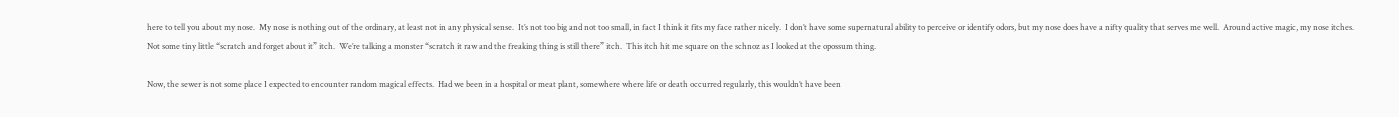here to tell you about my nose.  My nose is nothing out of the ordinary, at least not in any physical sense.  It’s not too big and not too small, in fact I think it fits my face rather nicely.  I don’t have some supernatural ability to perceive or identify odors, but my nose does have a nifty quality that serves me well.  Around active magic, my nose itches.  Not some tiny little “scratch and forget about it” itch.  We’re talking a monster “scratch it raw and the freaking thing is still there” itch.  This itch hit me square on the schnoz as I looked at the opossum thing.

Now, the sewer is not some place I expected to encounter random magical effects.  Had we been in a hospital or meat plant, somewhere where life or death occurred regularly, this wouldn’t have been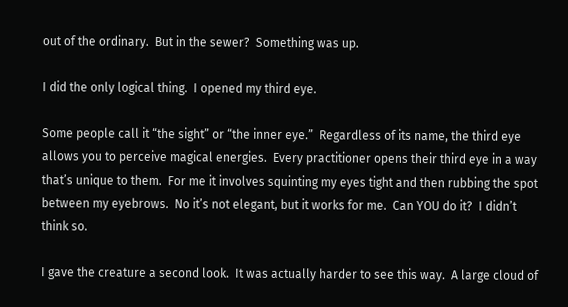out of the ordinary.  But in the sewer?  Something was up.

I did the only logical thing.  I opened my third eye.

Some people call it “the sight” or “the inner eye.”  Regardless of its name, the third eye allows you to perceive magical energies.  Every practitioner opens their third eye in a way that’s unique to them.  For me it involves squinting my eyes tight and then rubbing the spot between my eyebrows.  No it’s not elegant, but it works for me.  Can YOU do it?  I didn’t think so.

I gave the creature a second look.  It was actually harder to see this way.  A large cloud of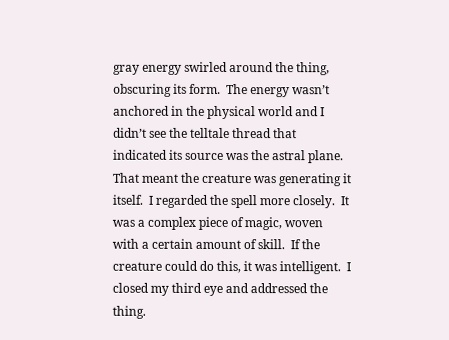gray energy swirled around the thing, obscuring its form.  The energy wasn’t anchored in the physical world and I didn’t see the telltale thread that indicated its source was the astral plane.  That meant the creature was generating it itself.  I regarded the spell more closely.  It was a complex piece of magic, woven with a certain amount of skill.  If the creature could do this, it was intelligent.  I closed my third eye and addressed the thing.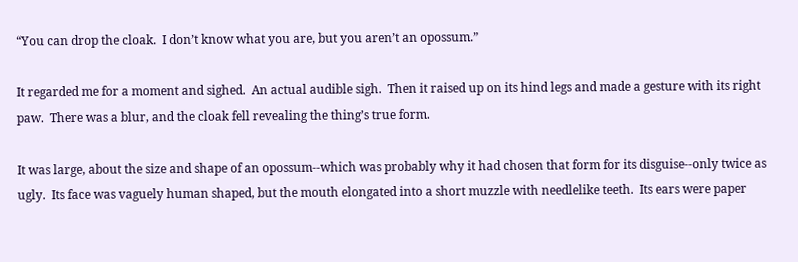“You can drop the cloak.  I don’t know what you are, but you aren’t an opossum.”

It regarded me for a moment and sighed.  An actual audible sigh.  Then it raised up on its hind legs and made a gesture with its right paw.  There was a blur, and the cloak fell revealing the thing’s true form.

It was large, about the size and shape of an opossum--which was probably why it had chosen that form for its disguise--only twice as ugly.  Its face was vaguely human shaped, but the mouth elongated into a short muzzle with needlelike teeth.  Its ears were paper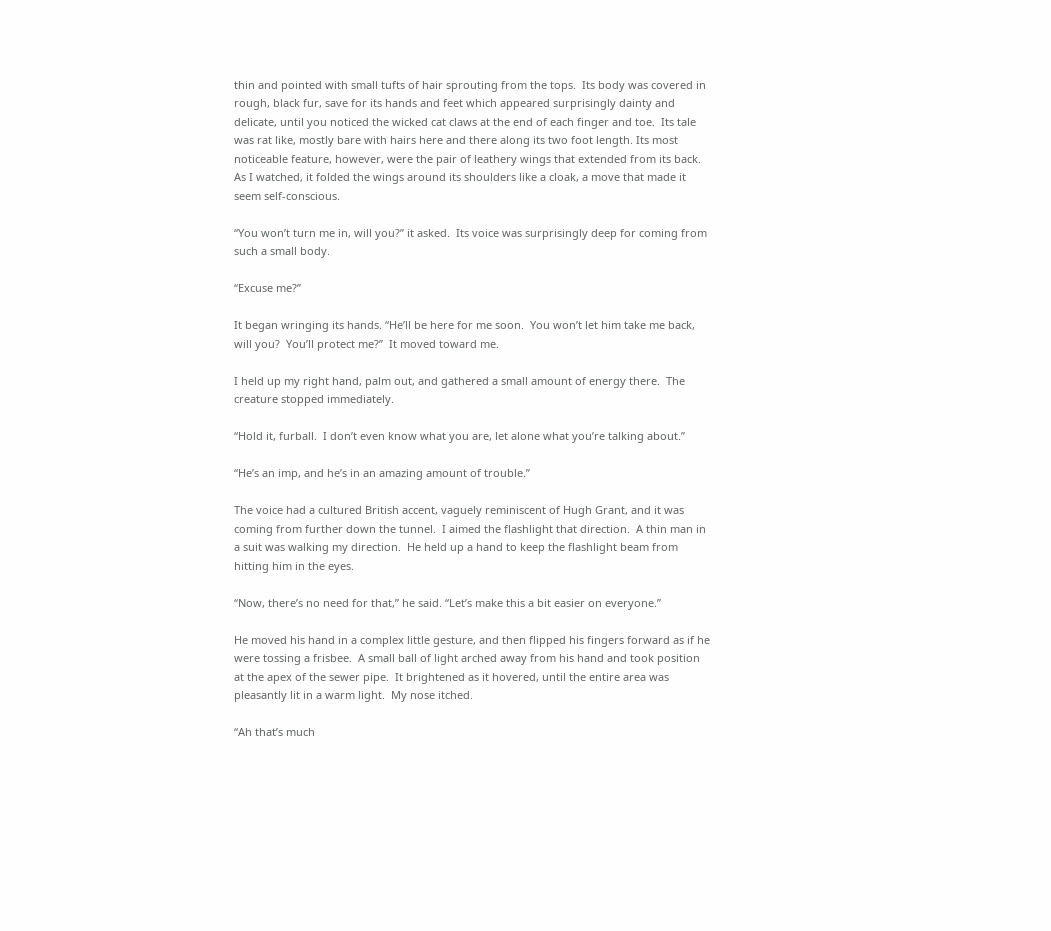thin and pointed with small tufts of hair sprouting from the tops.  Its body was covered in rough, black fur, save for its hands and feet which appeared surprisingly dainty and delicate, until you noticed the wicked cat claws at the end of each finger and toe.  Its tale was rat like, mostly bare with hairs here and there along its two foot length. Its most noticeable feature, however, were the pair of leathery wings that extended from its back.  As I watched, it folded the wings around its shoulders like a cloak, a move that made it seem self-conscious.

“You won’t turn me in, will you?” it asked.  Its voice was surprisingly deep for coming from such a small body.

“Excuse me?”

It began wringing its hands. “He’ll be here for me soon.  You won’t let him take me back, will you?  You’ll protect me?”  It moved toward me.

I held up my right hand, palm out, and gathered a small amount of energy there.  The creature stopped immediately.

“Hold it, furball.  I don’t even know what you are, let alone what you’re talking about.”

“He’s an imp, and he’s in an amazing amount of trouble.”

The voice had a cultured British accent, vaguely reminiscent of Hugh Grant, and it was coming from further down the tunnel.  I aimed the flashlight that direction.  A thin man in a suit was walking my direction.  He held up a hand to keep the flashlight beam from hitting him in the eyes.

“Now, there’s no need for that,” he said. “Let’s make this a bit easier on everyone.”

He moved his hand in a complex little gesture, and then flipped his fingers forward as if he were tossing a frisbee.  A small ball of light arched away from his hand and took position at the apex of the sewer pipe.  It brightened as it hovered, until the entire area was pleasantly lit in a warm light.  My nose itched.

“Ah that’s much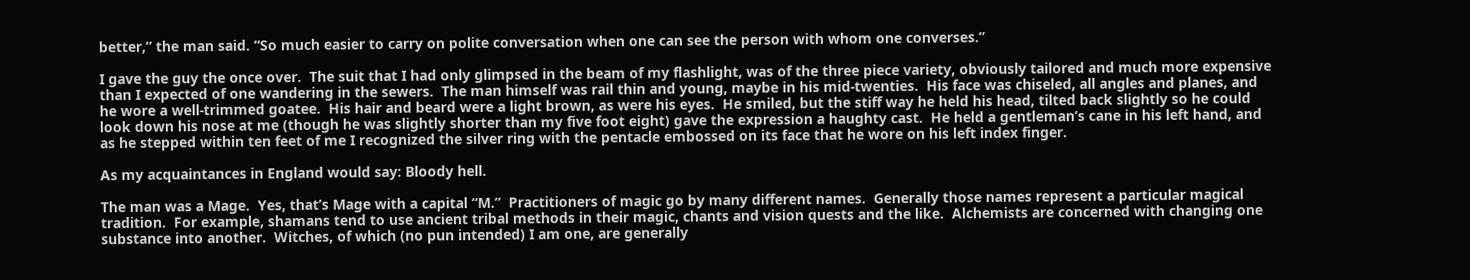better,” the man said. “So much easier to carry on polite conversation when one can see the person with whom one converses.”

I gave the guy the once over.  The suit that I had only glimpsed in the beam of my flashlight, was of the three piece variety, obviously tailored and much more expensive than I expected of one wandering in the sewers.  The man himself was rail thin and young, maybe in his mid-twenties.  His face was chiseled, all angles and planes, and he wore a well-trimmed goatee.  His hair and beard were a light brown, as were his eyes.  He smiled, but the stiff way he held his head, tilted back slightly so he could look down his nose at me (though he was slightly shorter than my five foot eight) gave the expression a haughty cast.  He held a gentleman’s cane in his left hand, and as he stepped within ten feet of me I recognized the silver ring with the pentacle embossed on its face that he wore on his left index finger.

As my acquaintances in England would say: Bloody hell.

The man was a Mage.  Yes, that’s Mage with a capital “M.”  Practitioners of magic go by many different names.  Generally those names represent a particular magical tradition.  For example, shamans tend to use ancient tribal methods in their magic, chants and vision quests and the like.  Alchemists are concerned with changing one substance into another.  Witches, of which (no pun intended) I am one, are generally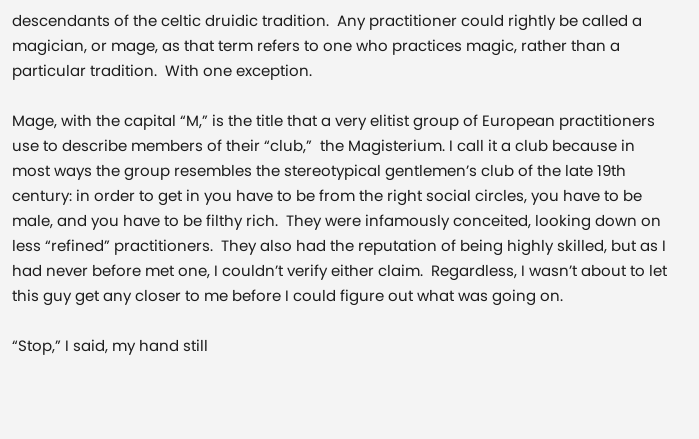descendants of the celtic druidic tradition.  Any practitioner could rightly be called a magician, or mage, as that term refers to one who practices magic, rather than a particular tradition.  With one exception.

Mage, with the capital “M,” is the title that a very elitist group of European practitioners use to describe members of their “club,”  the Magisterium. I call it a club because in most ways the group resembles the stereotypical gentlemen’s club of the late 19th century: in order to get in you have to be from the right social circles, you have to be male, and you have to be filthy rich.  They were infamously conceited, looking down on less “refined” practitioners.  They also had the reputation of being highly skilled, but as I had never before met one, I couldn’t verify either claim.  Regardless, I wasn’t about to let this guy get any closer to me before I could figure out what was going on.

“Stop,” I said, my hand still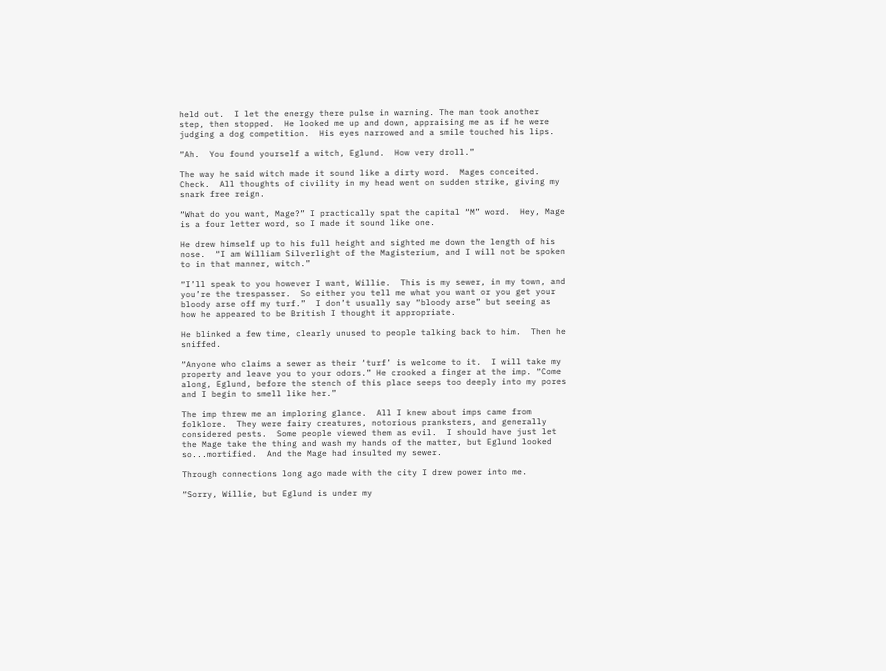held out.  I let the energy there pulse in warning. The man took another step, then stopped.  He looked me up and down, appraising me as if he were judging a dog competition.  His eyes narrowed and a smile touched his lips.

“Ah.  You found yourself a witch, Eglund.  How very droll.”

The way he said witch made it sound like a dirty word.  Mages conceited.  Check.  All thoughts of civility in my head went on sudden strike, giving my snark free reign.

“What do you want, Mage?” I practically spat the capital “M” word.  Hey, Mage is a four letter word, so I made it sound like one.

He drew himself up to his full height and sighted me down the length of his nose.  “I am William Silverlight of the Magisterium, and I will not be spoken to in that manner, witch.”

“I’ll speak to you however I want, Willie.  This is my sewer, in my town, and you’re the trespasser.  So either you tell me what you want or you get your bloody arse off my turf.”  I don’t usually say “bloody arse” but seeing as how he appeared to be British I thought it appropriate.

He blinked a few time, clearly unused to people talking back to him.  Then he sniffed.

“Anyone who claims a sewer as their ‘turf’ is welcome to it.  I will take my property and leave you to your odors.” He crooked a finger at the imp. “Come along, Eglund, before the stench of this place seeps too deeply into my pores and I begin to smell like her.”

The imp threw me an imploring glance.  All I knew about imps came from folklore.  They were fairy creatures, notorious pranksters, and generally considered pests.  Some people viewed them as evil.  I should have just let the Mage take the thing and wash my hands of the matter, but Eglund looked so...mortified.  And the Mage had insulted my sewer.

Through connections long ago made with the city I drew power into me.

“Sorry, Willie, but Eglund is under my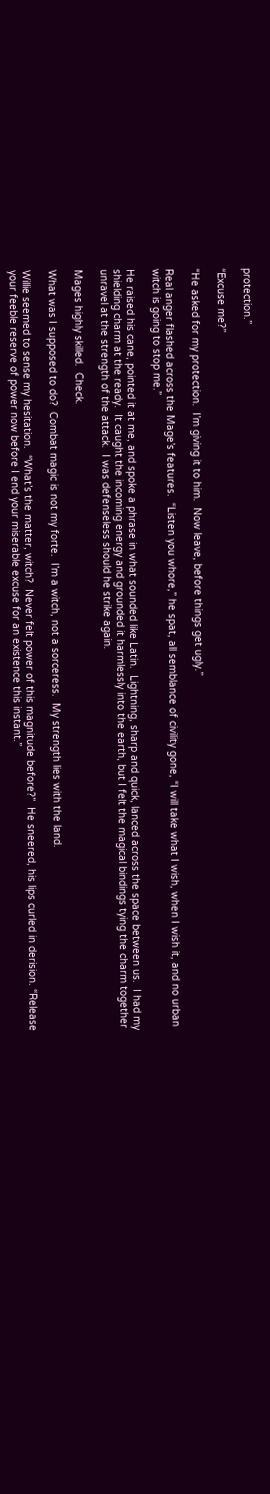protection.”

“Excuse me?”

“He asked for my protection.  I’m giving it to him.  Now leave, before things get ugly.”

Real anger flashed across the Mage’s features.  “Listen you whore,” he spat, all semblance of civility gone, “I will take what I wish, when I wish it, and no urban witch is going to stop me.”

He raised his cane, pointed it at me, and spoke a phrase in what sounded like Latin.  Lightning, sharp and quick, lanced across the space between us.  I had my shielding charm at the ready.  It caught the incoming energy and grounded it harmlessly into the earth, but I felt the magical bindings tying the charm together unravel at the strength of the attack.  I was defenseless should he strike again.

Mages highly skilled.  Check.

What was I supposed to do?  Combat magic is not my forte.  I’m a witch, not a sorceress.  My strength lies with the land.

Willie seemed to sense my hesitation.  “What’s the matter, witch?  Never felt power of this magnitude before?”  He sneered, his lips curled in derision. “Release your feeble reserve of power now before I end your miserable excuse for an existence this instant.”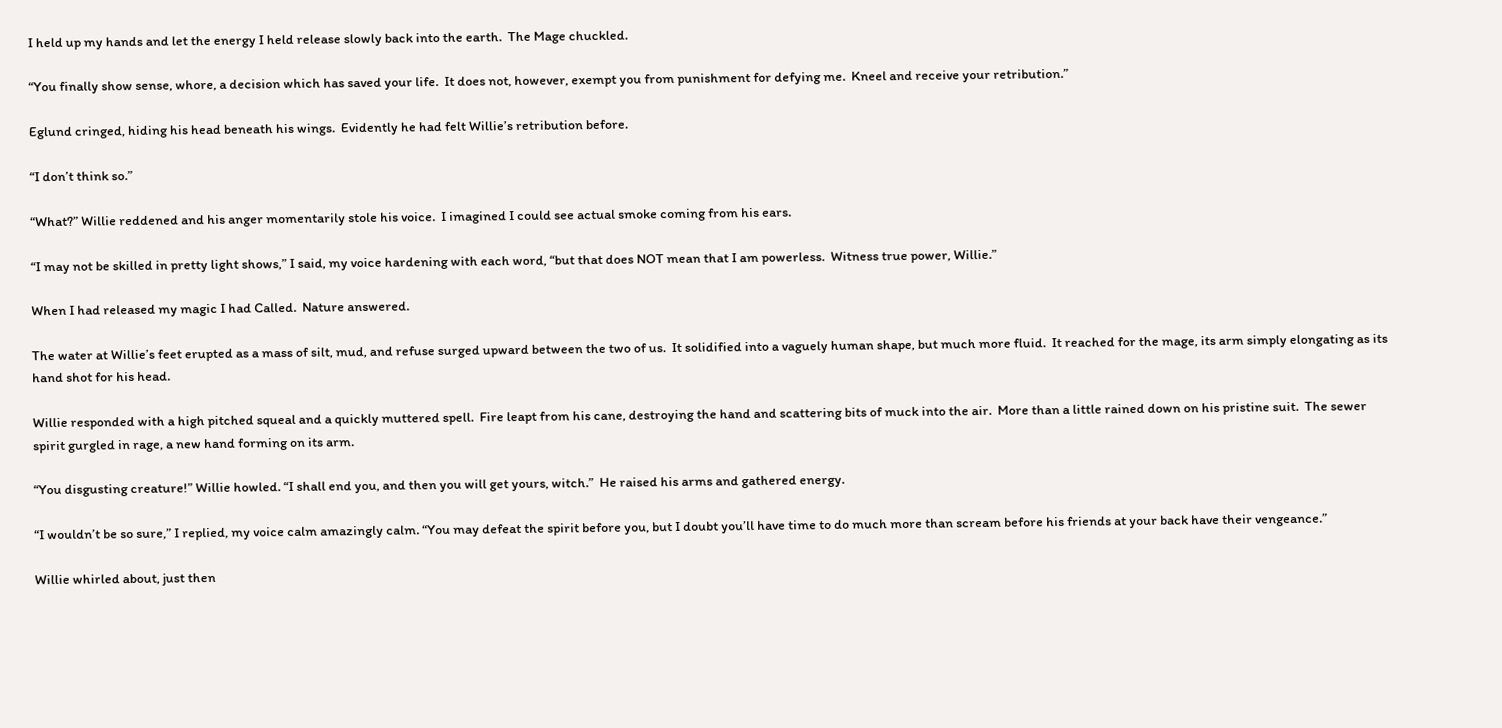I held up my hands and let the energy I held release slowly back into the earth.  The Mage chuckled.

“You finally show sense, whore, a decision which has saved your life.  It does not, however, exempt you from punishment for defying me.  Kneel and receive your retribution.”

Eglund cringed, hiding his head beneath his wings.  Evidently he had felt Willie’s retribution before.

“I don’t think so.”

“What?” Willie reddened and his anger momentarily stole his voice.  I imagined I could see actual smoke coming from his ears.

“I may not be skilled in pretty light shows,” I said, my voice hardening with each word, “but that does NOT mean that I am powerless.  Witness true power, Willie.”

When I had released my magic I had Called.  Nature answered.

The water at Willie’s feet erupted as a mass of silt, mud, and refuse surged upward between the two of us.  It solidified into a vaguely human shape, but much more fluid.  It reached for the mage, its arm simply elongating as its hand shot for his head.

Willie responded with a high pitched squeal and a quickly muttered spell.  Fire leapt from his cane, destroying the hand and scattering bits of muck into the air.  More than a little rained down on his pristine suit.  The sewer spirit gurgled in rage, a new hand forming on its arm.

“You disgusting creature!” Willie howled. “I shall end you, and then you will get yours, witch.”  He raised his arms and gathered energy.

“I wouldn’t be so sure,” I replied, my voice calm amazingly calm. “You may defeat the spirit before you, but I doubt you’ll have time to do much more than scream before his friends at your back have their vengeance.”

Willie whirled about, just then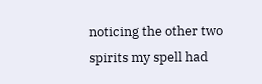noticing the other two spirits my spell had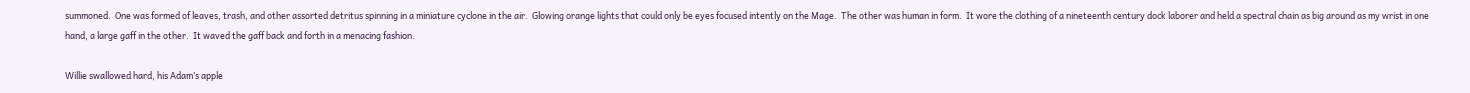summoned.  One was formed of leaves, trash, and other assorted detritus spinning in a miniature cyclone in the air.  Glowing orange lights that could only be eyes focused intently on the Mage.  The other was human in form.  It wore the clothing of a nineteenth century dock laborer and held a spectral chain as big around as my wrist in one hand, a large gaff in the other.  It waved the gaff back and forth in a menacing fashion.

Willie swallowed hard, his Adam’s apple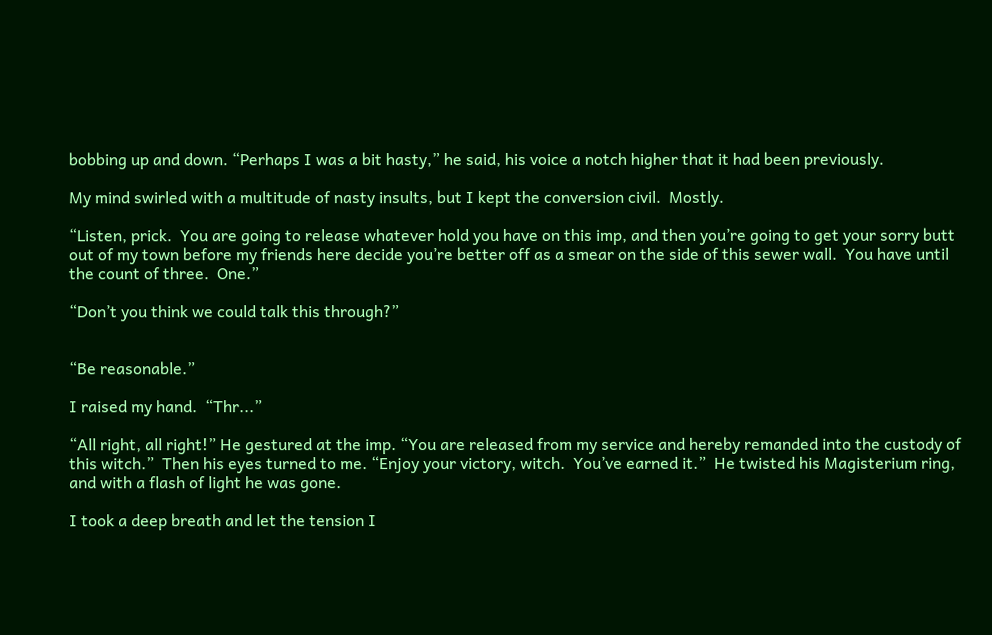bobbing up and down. “Perhaps I was a bit hasty,” he said, his voice a notch higher that it had been previously.

My mind swirled with a multitude of nasty insults, but I kept the conversion civil.  Mostly.

“Listen, prick.  You are going to release whatever hold you have on this imp, and then you’re going to get your sorry butt out of my town before my friends here decide you’re better off as a smear on the side of this sewer wall.  You have until the count of three.  One.”

“Don’t you think we could talk this through?”


“Be reasonable.”

I raised my hand.  “Thr...”

“All right, all right!” He gestured at the imp. “You are released from my service and hereby remanded into the custody of this witch.”  Then his eyes turned to me. “Enjoy your victory, witch.  You’ve earned it.”  He twisted his Magisterium ring, and with a flash of light he was gone.

I took a deep breath and let the tension I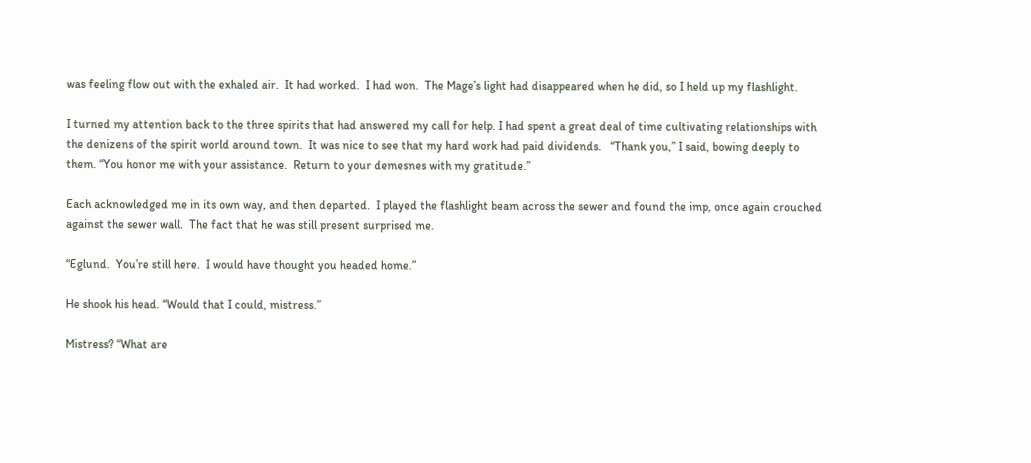was feeling flow out with the exhaled air.  It had worked.  I had won.  The Mage’s light had disappeared when he did, so I held up my flashlight.

I turned my attention back to the three spirits that had answered my call for help. I had spent a great deal of time cultivating relationships with the denizens of the spirit world around town.  It was nice to see that my hard work had paid dividends.   “Thank you,” I said, bowing deeply to them. “You honor me with your assistance.  Return to your demesnes with my gratitude.”

Each acknowledged me in its own way, and then departed.  I played the flashlight beam across the sewer and found the imp, once again crouched against the sewer wall.  The fact that he was still present surprised me.

“Eglund.  You’re still here.  I would have thought you headed home.”

He shook his head. “Would that I could, mistress.”

Mistress? “What are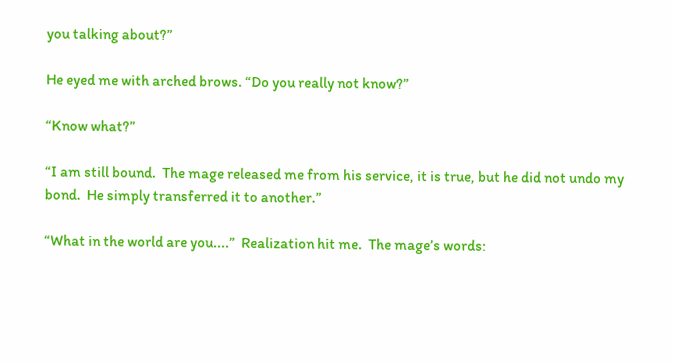you talking about?”

He eyed me with arched brows. “Do you really not know?”

“Know what?”

“I am still bound.  The mage released me from his service, it is true, but he did not undo my bond.  He simply transferred it to another.”

“What in the world are you....”  Realization hit me.  The mage’s words: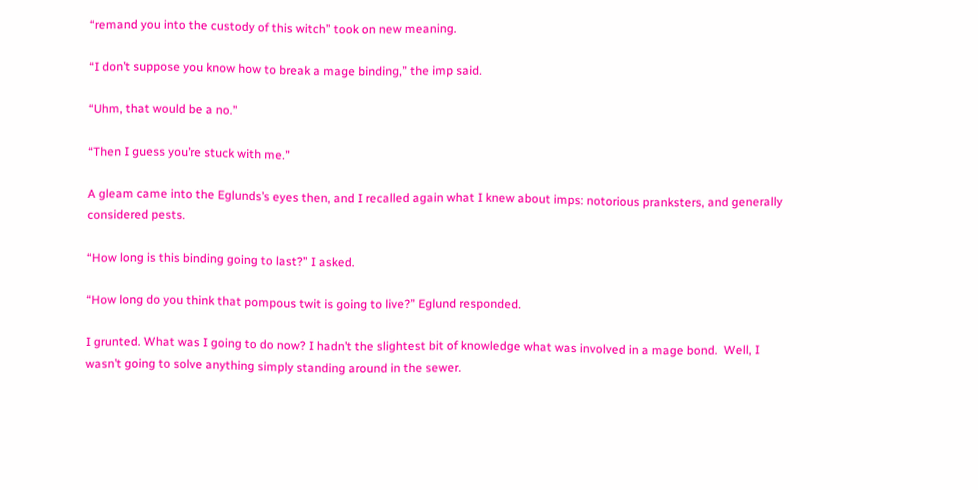“remand you into the custody of this witch” took on new meaning.

“I don’t suppose you know how to break a mage binding,” the imp said.

“Uhm, that would be a no.”

“Then I guess you’re stuck with me.”

A gleam came into the Eglunds’s eyes then, and I recalled again what I knew about imps: notorious pranksters, and generally considered pests.

“How long is this binding going to last?” I asked.

“How long do you think that pompous twit is going to live?” Eglund responded.

I grunted. What was I going to do now? I hadn’t the slightest bit of knowledge what was involved in a mage bond.  Well, I wasn’t going to solve anything simply standing around in the sewer.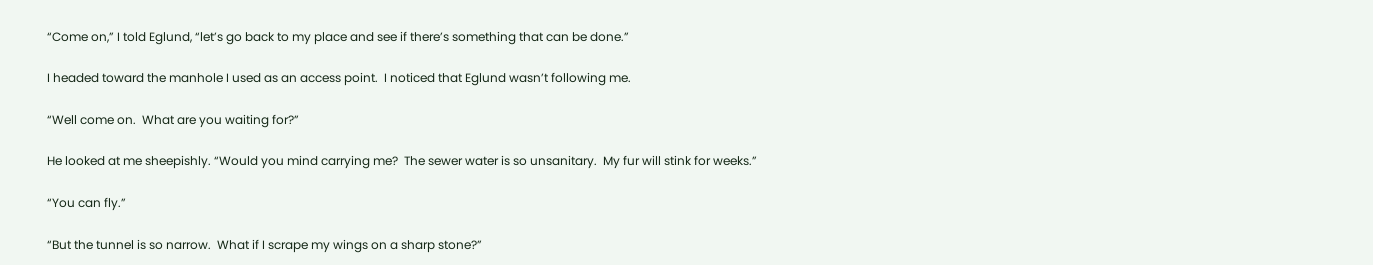“Come on,” I told Eglund, “let’s go back to my place and see if there’s something that can be done.”

I headed toward the manhole I used as an access point.  I noticed that Eglund wasn’t following me.

“Well come on.  What are you waiting for?”

He looked at me sheepishly. “Would you mind carrying me?  The sewer water is so unsanitary.  My fur will stink for weeks.”

“You can fly.”

“But the tunnel is so narrow.  What if I scrape my wings on a sharp stone?”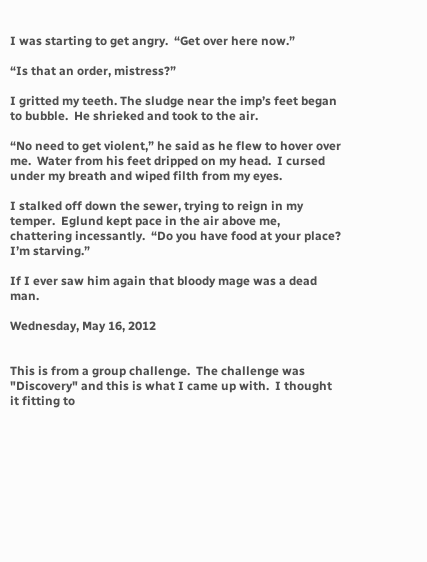I was starting to get angry.  “Get over here now.”

“Is that an order, mistress?”

I gritted my teeth. The sludge near the imp’s feet began to bubble.  He shrieked and took to the air.

“No need to get violent,” he said as he flew to hover over me.  Water from his feet dripped on my head.  I cursed under my breath and wiped filth from my eyes.

I stalked off down the sewer, trying to reign in my temper.  Eglund kept pace in the air above me, chattering incessantly.  “Do you have food at your place?  I’m starving.”

If I ever saw him again that bloody mage was a dead man.

Wednesday, May 16, 2012


This is from a group challenge.  The challenge was "Discovery" and this is what I came up with.  I thought it fitting to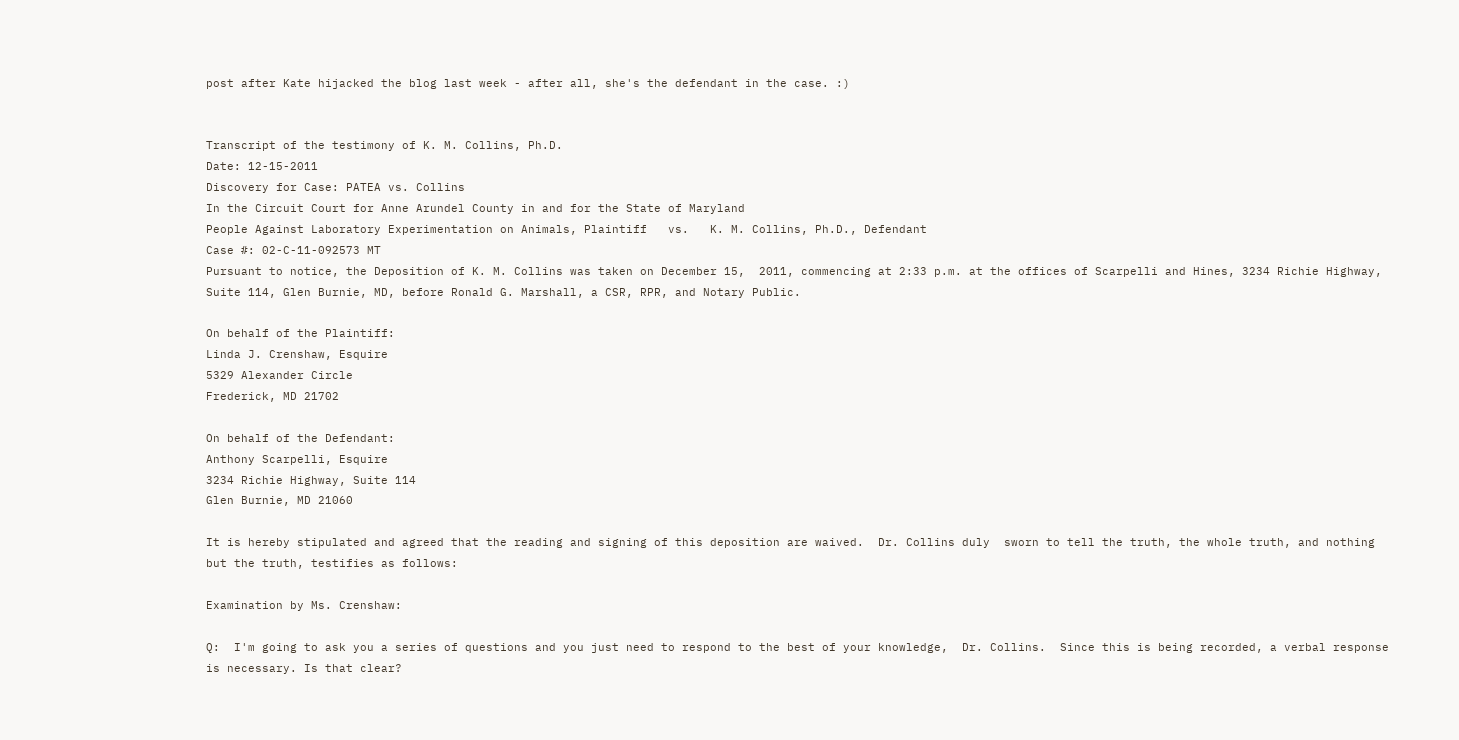post after Kate hijacked the blog last week - after all, she's the defendant in the case. :)


Transcript of the testimony of K. M. Collins, Ph.D.
Date: 12-15-2011
Discovery for Case: PATEA vs. Collins
In the Circuit Court for Anne Arundel County in and for the State of Maryland
People Against Laboratory Experimentation on Animals, Plaintiff   vs.   K. M. Collins, Ph.D., Defendant
Case #: 02-C-11-092573 MT
Pursuant to notice, the Deposition of K. M. Collins was taken on December 15,  2011, commencing at 2:33 p.m. at the offices of Scarpelli and Hines, 3234 Richie Highway, Suite 114, Glen Burnie, MD, before Ronald G. Marshall, a CSR, RPR, and Notary Public.

On behalf of the Plaintiff:
Linda J. Crenshaw, Esquire
5329 Alexander Circle
Frederick, MD 21702

On behalf of the Defendant:
Anthony Scarpelli, Esquire
3234 Richie Highway, Suite 114
Glen Burnie, MD 21060

It is hereby stipulated and agreed that the reading and signing of this deposition are waived.  Dr. Collins duly  sworn to tell the truth, the whole truth, and nothing but the truth, testifies as follows:

Examination by Ms. Crenshaw:

Q:  I'm going to ask you a series of questions and you just need to respond to the best of your knowledge,  Dr. Collins.  Since this is being recorded, a verbal response is necessary. Is that clear?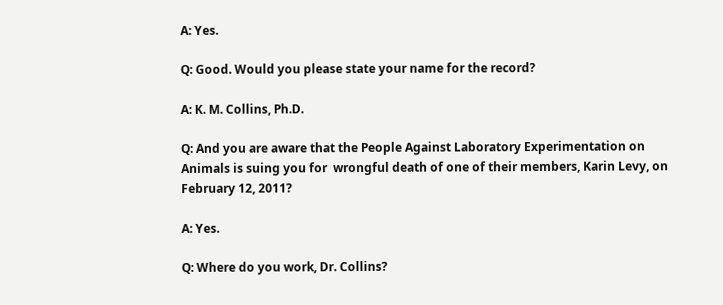A: Yes.

Q: Good. Would you please state your name for the record?

A: K. M. Collins, Ph.D.

Q: And you are aware that the People Against Laboratory Experimentation on Animals is suing you for  wrongful death of one of their members, Karin Levy, on February 12, 2011?

A: Yes.

Q: Where do you work, Dr. Collins?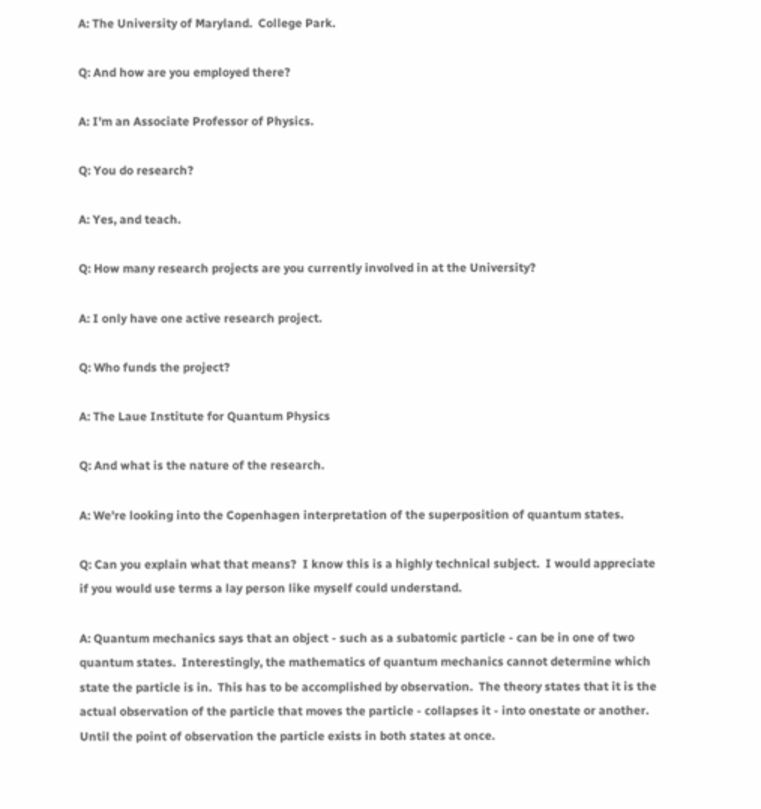A: The University of Maryland.  College Park.

Q: And how are you employed there?

A: I'm an Associate Professor of Physics.

Q: You do research?

A: Yes, and teach.

Q: How many research projects are you currently involved in at the University?

A: I only have one active research project.

Q: Who funds the project?

A: The Laue Institute for Quantum Physics

Q: And what is the nature of the research.

A: We're looking into the Copenhagen interpretation of the superposition of quantum states.

Q: Can you explain what that means?  I know this is a highly technical subject.  I would appreciate if you would use terms a lay person like myself could understand.

A: Quantum mechanics says that an object - such as a subatomic particle - can be in one of two quantum states.  Interestingly, the mathematics of quantum mechanics cannot determine which state the particle is in.  This has to be accomplished by observation.  The theory states that it is the actual observation of the particle that moves the particle - collapses it - into onestate or another.   Until the point of observation the particle exists in both states at once.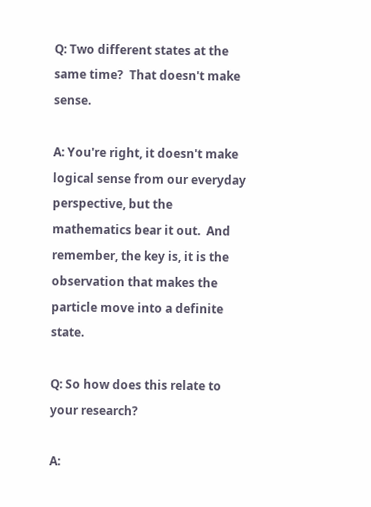Q: Two different states at the same time?  That doesn't make sense.

A: You're right, it doesn't make logical sense from our everyday perspective, but the mathematics bear it out.  And remember, the key is, it is the observation that makes the particle move into a definite state.

Q: So how does this relate to your research?

A: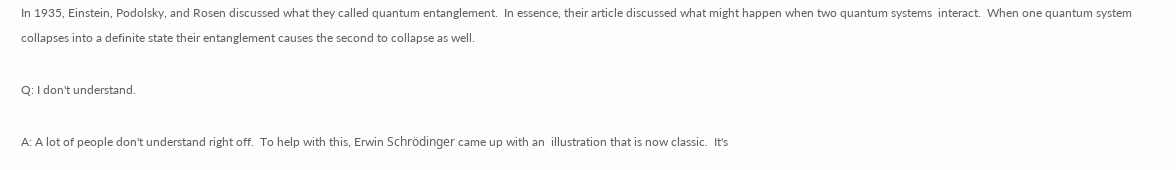In 1935, Einstein, Podolsky, and Rosen discussed what they called quantum entanglement.  In essence, their article discussed what might happen when two quantum systems  interact.  When one quantum system collapses into a definite state their entanglement causes the second to collapse as well.

Q: I don't understand.

A: A lot of people don't understand right off.  To help with this, Erwin Schrödinger came up with an  illustration that is now classic.  It's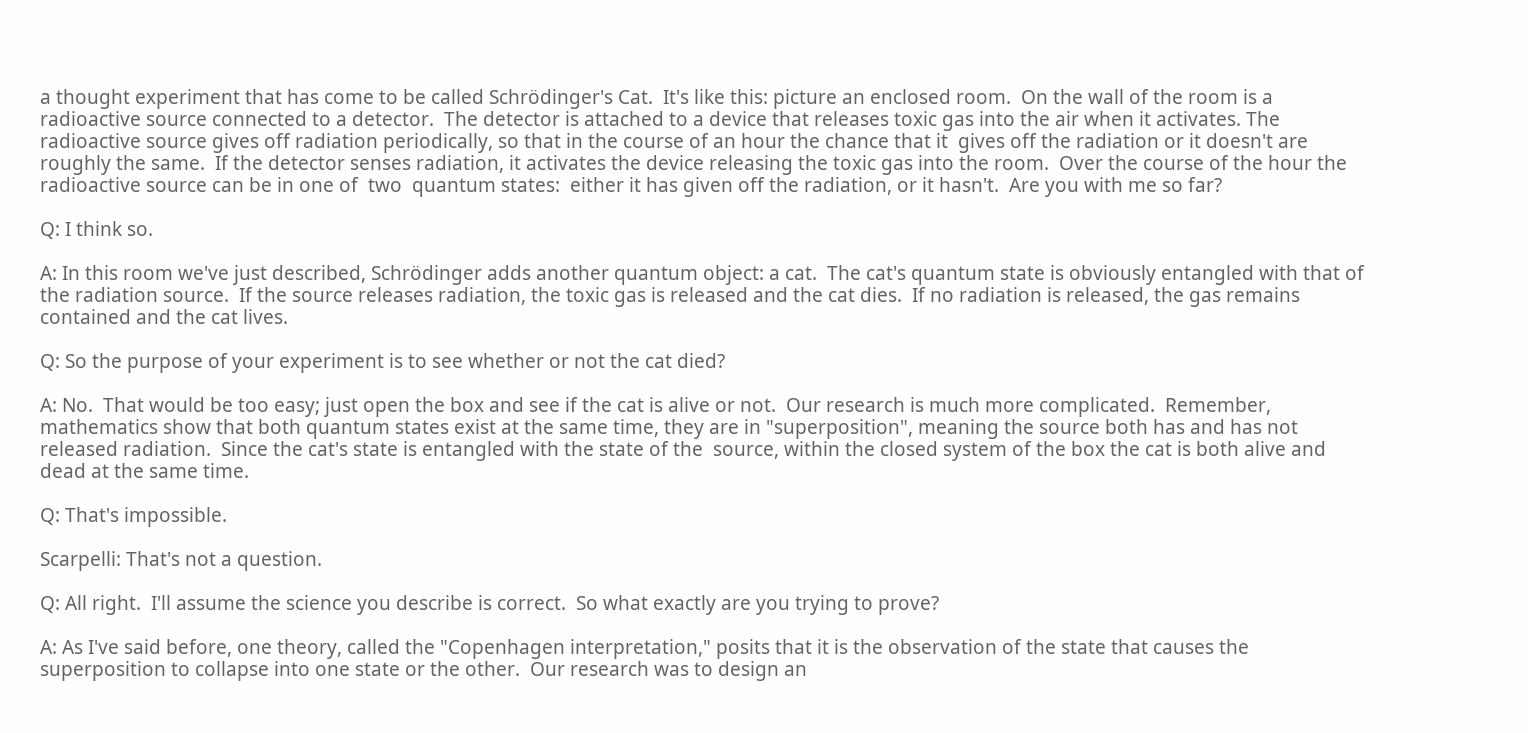a thought experiment that has come to be called Schrödinger's Cat.  It's like this: picture an enclosed room.  On the wall of the room is a radioactive source connected to a detector.  The detector is attached to a device that releases toxic gas into the air when it activates. The radioactive source gives off radiation periodically, so that in the course of an hour the chance that it  gives off the radiation or it doesn't are roughly the same.  If the detector senses radiation, it activates the device releasing the toxic gas into the room.  Over the course of the hour the radioactive source can be in one of  two  quantum states:  either it has given off the radiation, or it hasn't.  Are you with me so far?

Q: I think so.

A: In this room we've just described, Schrödinger adds another quantum object: a cat.  The cat's quantum state is obviously entangled with that of the radiation source.  If the source releases radiation, the toxic gas is released and the cat dies.  If no radiation is released, the gas remains contained and the cat lives.

Q: So the purpose of your experiment is to see whether or not the cat died?

A: No.  That would be too easy; just open the box and see if the cat is alive or not.  Our research is much more complicated.  Remember, mathematics show that both quantum states exist at the same time, they are in "superposition", meaning the source both has and has not released radiation.  Since the cat's state is entangled with the state of the  source, within the closed system of the box the cat is both alive and dead at the same time.

Q: That's impossible.

Scarpelli: That's not a question.

Q: All right.  I'll assume the science you describe is correct.  So what exactly are you trying to prove?

A: As I've said before, one theory, called the "Copenhagen interpretation," posits that it is the observation of the state that causes the superposition to collapse into one state or the other.  Our research was to design an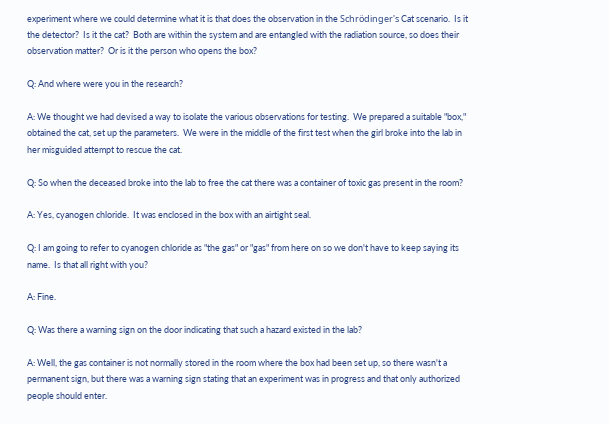experiment where we could determine what it is that does the observation in the Schrödinger's Cat scenario.  Is it the detector?  Is it the cat?  Both are within the system and are entangled with the radiation source, so does their observation matter?  Or is it the person who opens the box?

Q: And where were you in the research?

A: We thought we had devised a way to isolate the various observations for testing.  We prepared a suitable "box," obtained the cat, set up the parameters.  We were in the middle of the first test when the girl broke into the lab in her misguided attempt to rescue the cat.

Q: So when the deceased broke into the lab to free the cat there was a container of toxic gas present in the room?

A: Yes, cyanogen chloride.  It was enclosed in the box with an airtight seal.

Q: I am going to refer to cyanogen chloride as "the gas" or "gas" from here on so we don't have to keep saying its name.  Is that all right with you?

A: Fine.

Q: Was there a warning sign on the door indicating that such a hazard existed in the lab?

A: Well, the gas container is not normally stored in the room where the box had been set up, so there wasn't a permanent sign, but there was a warning sign stating that an experiment was in progress and that only authorized people should enter.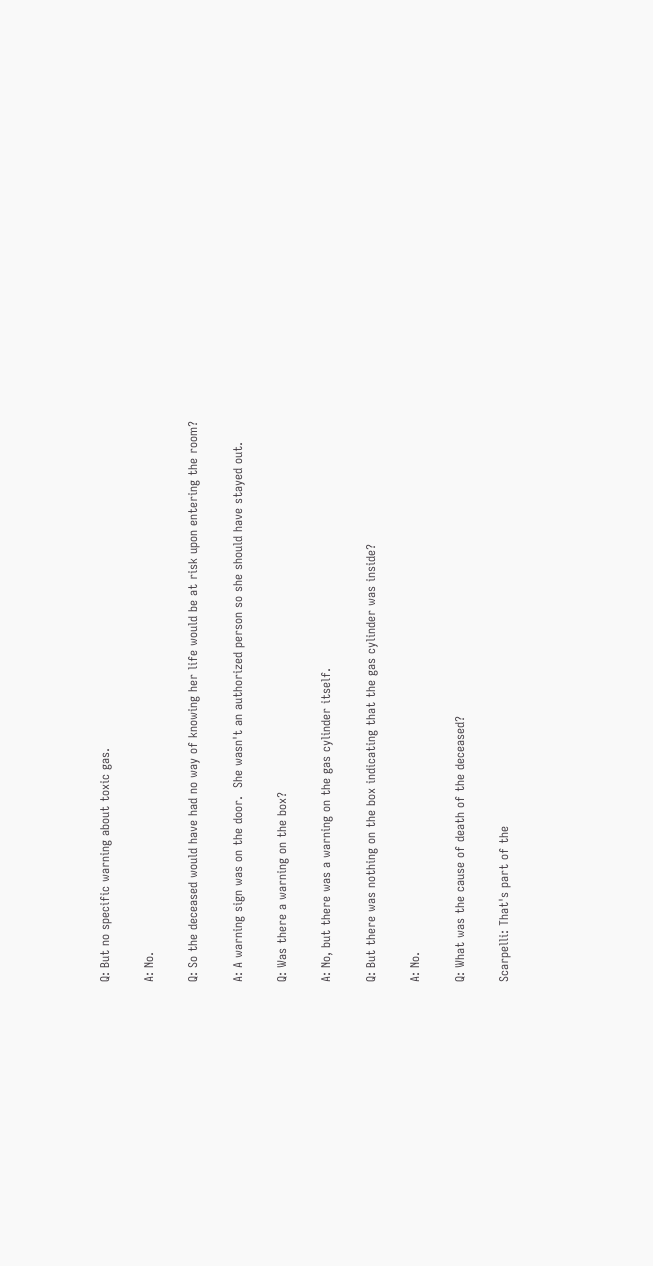Q: But no specific warning about toxic gas.

A: No.

Q: So the deceased would have had no way of knowing her life would be at risk upon entering the room?

A: A warning sign was on the door.  She wasn't an authorized person so she should have stayed out.

Q: Was there a warning on the box?

A: No, but there was a warning on the gas cylinder itself.

Q: But there was nothing on the box indicating that the gas cylinder was inside?

A: No.

Q: What was the cause of death of the deceased?

Scarpelli: That's part of the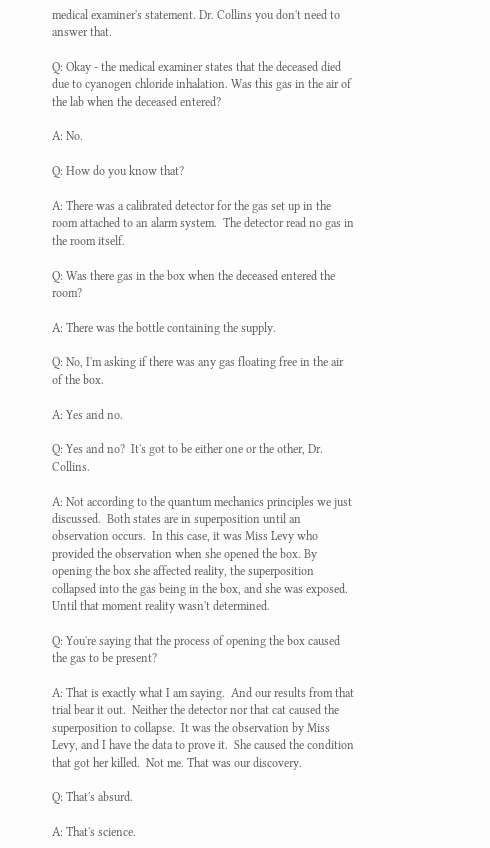medical examiner's statement. Dr. Collins you don't need to answer that.

Q: Okay - the medical examiner states that the deceased died due to cyanogen chloride inhalation. Was this gas in the air of the lab when the deceased entered?

A: No.

Q: How do you know that?

A: There was a calibrated detector for the gas set up in the room attached to an alarm system.  The detector read no gas in the room itself.

Q: Was there gas in the box when the deceased entered the room?

A: There was the bottle containing the supply.

Q: No, I'm asking if there was any gas floating free in the air of the box.

A: Yes and no.

Q: Yes and no?  It's got to be either one or the other, Dr. Collins.

A: Not according to the quantum mechanics principles we just discussed.  Both states are in superposition until an observation occurs.  In this case, it was Miss Levy who provided the observation when she opened the box. By opening the box she affected reality, the superposition collapsed into the gas being in the box, and she was exposed.  Until that moment reality wasn't determined.

Q: You're saying that the process of opening the box caused the gas to be present?

A: That is exactly what I am saying.  And our results from that trial bear it out.  Neither the detector nor that cat caused the superposition to collapse.  It was the observation by Miss Levy, and I have the data to prove it.  She caused the condition that got her killed.  Not me. That was our discovery.

Q: That's absurd.

A: That's science.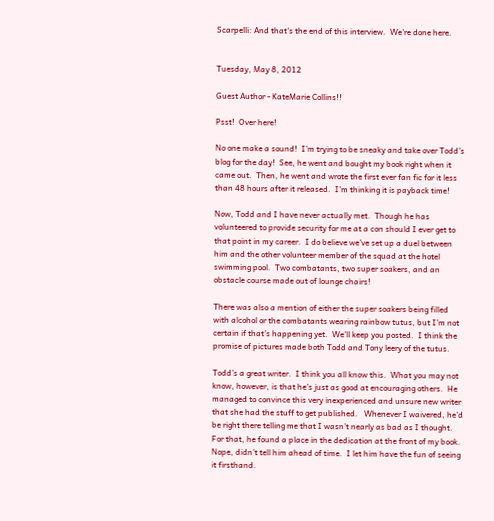Scarpelli: And that's the end of this interview.  We're done here.


Tuesday, May 8, 2012

Guest Author - KateMarie Collins!!

Psst!  Over here!

No one make a sound!  I’m trying to be sneaky and take over Todd’s blog for the day!  See, he went and bought my book right when it came out.  Then, he went and wrote the first ever fan fic for it less than 48 hours after it released.  I’m thinking it is payback time!

Now, Todd and I have never actually met.  Though he has volunteered to provide security for me at a con should I ever get to that point in my career.  I do believe we’ve set up a duel between him and the other volunteer member of the squad at the hotel swimming pool.  Two combatants, two super soakers, and an obstacle course made out of lounge chairs!

There was also a mention of either the super soakers being filled with alcohol or the combatants wearing rainbow tutus, but I’m not certain if that’s happening yet.  We’ll keep you posted.  I think the promise of pictures made both Todd and Tony leery of the tutus.

Todd’s a great writer.  I think you all know this.  What you may not know, however, is that he’s just as good at encouraging others.  He managed to convince this very inexperienced and unsure new writer that she had the stuff to get published.   Whenever I waivered, he’d be right there telling me that I wasn’t nearly as bad as I thought.  For that, he found a place in the dedication at the front of my book.  Nope, didn’t tell him ahead of time.  I let him have the fun of seeing it firsthand.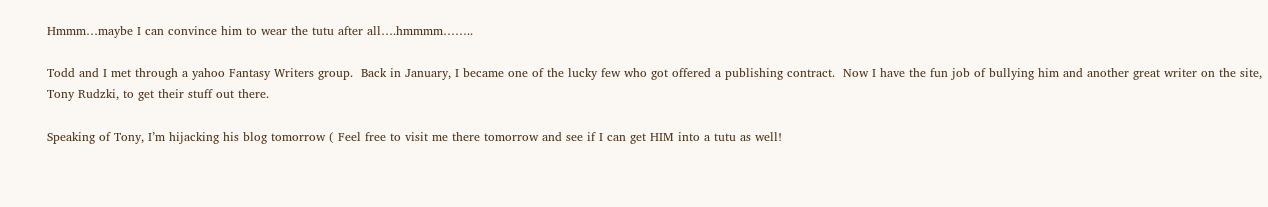Hmmm…maybe I can convince him to wear the tutu after all….hmmmm……..

Todd and I met through a yahoo Fantasy Writers group.  Back in January, I became one of the lucky few who got offered a publishing contract.  Now I have the fun job of bullying him and another great writer on the site, Tony Rudzki, to get their stuff out there.

Speaking of Tony, I’m hijacking his blog tomorrow ( Feel free to visit me there tomorrow and see if I can get HIM into a tutu as well!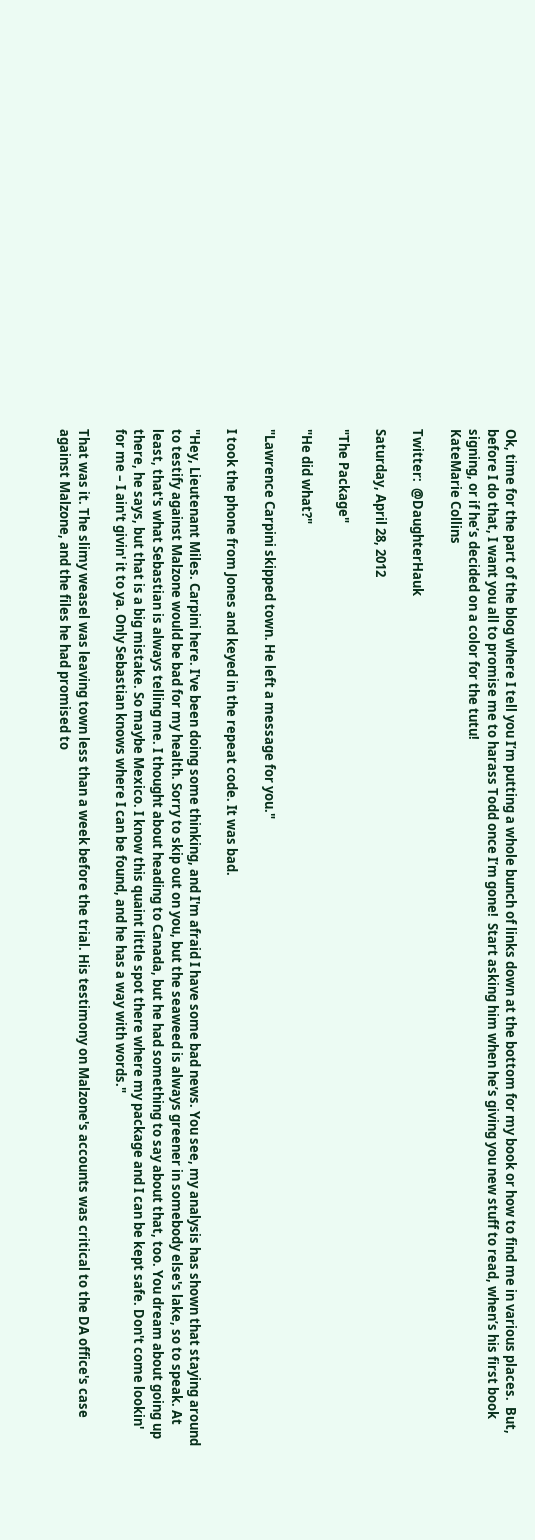Ok, time for the part of the blog where I tell you I’m putting a whole bunch of links down at the bottom for my book or how to find me in various places.  But, before I do that, I want you all to promise me to harass Todd once I’m gone!  Start asking him when he’s giving you new stuff to read, when’s his first book signing, or if he’s decided on a color for the tutu!
KateMarie Collins

Twitter:  @DaughterHauk

Saturday, April 28, 2012

"The Package"

"He did what?"

"Lawrence Carpini skipped town. He left a message for you."

I took the phone from Jones and keyed in the repeat code. It was bad.

"Hey, Lieutenant Miles. Carpini here. I've been doing some thinking, and I'm afraid I have some bad news. You see, my analysis has shown that staying around to testify against Malzone would be bad for my health. Sorry to skip out on you, but the seaweed is always greener in somebody else's lake, so to speak. At least, that's what Sebastian is always telling me. I thought about heading to Canada, but he had something to say about that, too. You dream about going up there, he says, but that is a big mistake. So maybe Mexico. I know this quaint little spot there where my package and I can be kept safe. Don't come lookin' for me – I ain't givin' it to ya. Only Sebastian knows where I can be found, and he has a way with words."

That was it. The slimy weasel was leaving town less than a week before the trial. His testimony on Malzone's accounts was critical to the DA office's case against Malzone, and the files he had promised to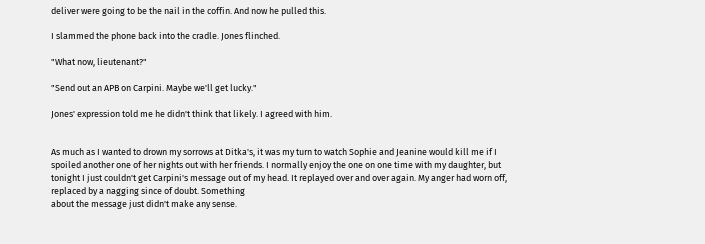deliver were going to be the nail in the coffin. And now he pulled this.

I slammed the phone back into the cradle. Jones flinched.

"What now, lieutenant?"

"Send out an APB on Carpini. Maybe we'll get lucky."

Jones' expression told me he didn't think that likely. I agreed with him.


As much as I wanted to drown my sorrows at Ditka's, it was my turn to watch Sophie and Jeanine would kill me if I spoiled another one of her nights out with her friends. I normally enjoy the one on one time with my daughter, but tonight I just couldn't get Carpini's message out of my head. It replayed over and over again. My anger had worn off, replaced by a nagging since of doubt. Something
about the message just didn't make any sense.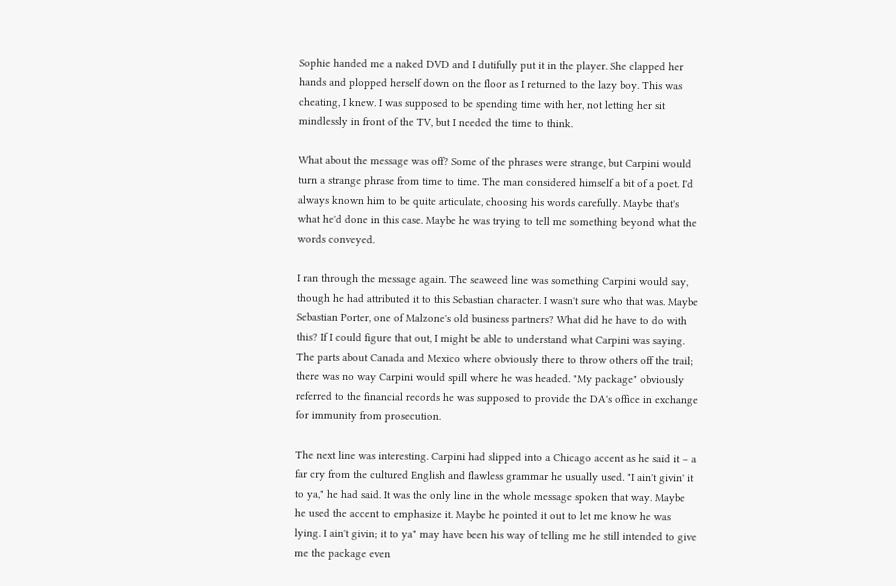Sophie handed me a naked DVD and I dutifully put it in the player. She clapped her hands and plopped herself down on the floor as I returned to the lazy boy. This was cheating, I knew. I was supposed to be spending time with her, not letting her sit mindlessly in front of the TV, but I needed the time to think.

What about the message was off? Some of the phrases were strange, but Carpini would turn a strange phrase from time to time. The man considered himself a bit of a poet. I'd always known him to be quite articulate, choosing his words carefully. Maybe that's what he'd done in this case. Maybe he was trying to tell me something beyond what the words conveyed.

I ran through the message again. The seaweed line was something Carpini would say, though he had attributed it to this Sebastian character. I wasn't sure who that was. Maybe Sebastian Porter, one of Malzone's old business partners? What did he have to do with this? If I could figure that out, I might be able to understand what Carpini was saying. The parts about Canada and Mexico where obviously there to throw others off the trail; there was no way Carpini would spill where he was headed. "My package" obviously referred to the financial records he was supposed to provide the DA's office in exchange for immunity from prosecution.

The next line was interesting. Carpini had slipped into a Chicago accent as he said it – a far cry from the cultured English and flawless grammar he usually used. "I ain't givin' it to ya," he had said. It was the only line in the whole message spoken that way. Maybe he used the accent to emphasize it. Maybe he pointed it out to let me know he was lying. I ain't givin; it to ya" may have been his way of telling me he still intended to give me the package even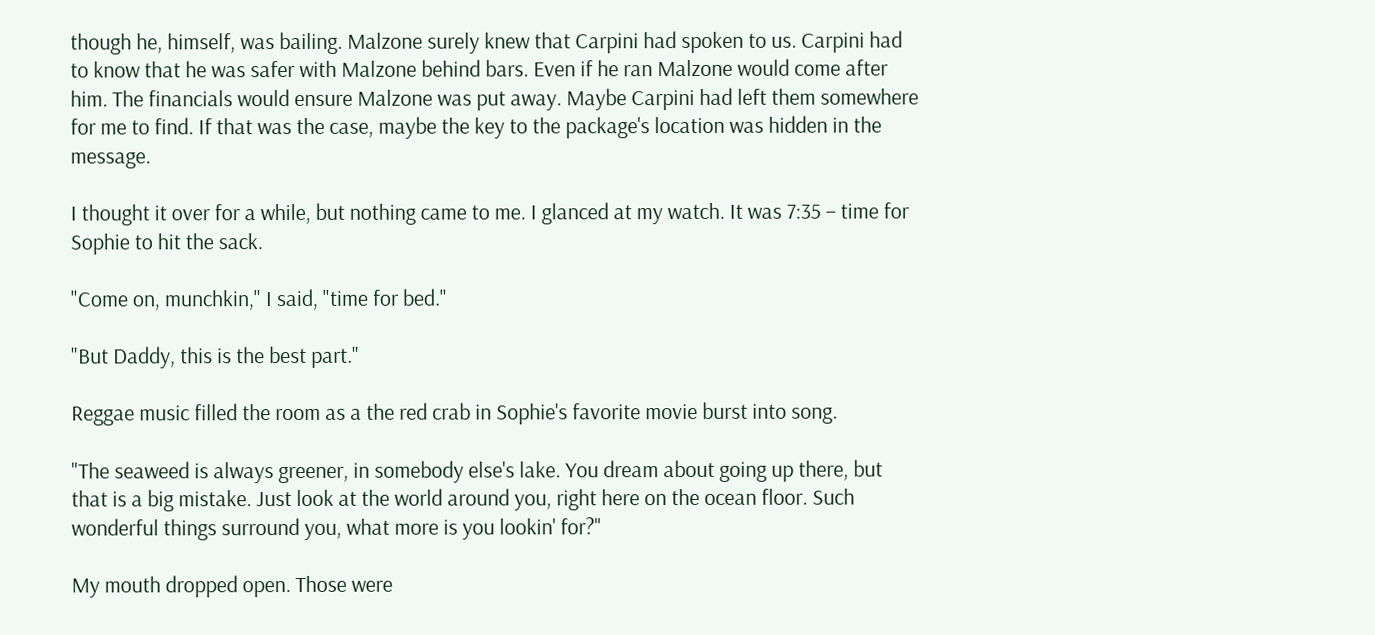though he, himself, was bailing. Malzone surely knew that Carpini had spoken to us. Carpini had to know that he was safer with Malzone behind bars. Even if he ran Malzone would come after him. The financials would ensure Malzone was put away. Maybe Carpini had left them somewhere for me to find. If that was the case, maybe the key to the package's location was hidden in the message.

I thought it over for a while, but nothing came to me. I glanced at my watch. It was 7:35 – time for Sophie to hit the sack.

"Come on, munchkin," I said, "time for bed."

"But Daddy, this is the best part."

Reggae music filled the room as a the red crab in Sophie's favorite movie burst into song.

"The seaweed is always greener, in somebody else's lake. You dream about going up there, but that is a big mistake. Just look at the world around you, right here on the ocean floor. Such wonderful things surround you, what more is you lookin' for?"

My mouth dropped open. Those were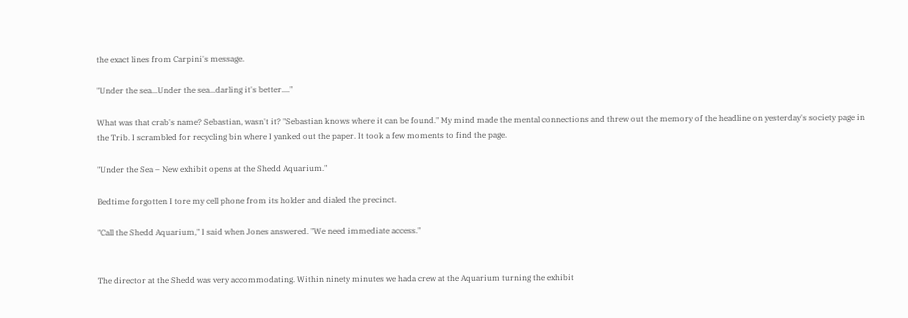the exact lines from Carpini's message.

"Under the sea...Under the sea...darling it's better...."

What was that crab's name? Sebastian, wasn't it? "Sebastian knows where it can be found." My mind made the mental connections and threw out the memory of the headline on yesterday's society page in the Trib. I scrambled for recycling bin where I yanked out the paper. It took a few moments to find the page.

"Under the Sea – New exhibit opens at the Shedd Aquarium."

Bedtime forgotten I tore my cell phone from its holder and dialed the precinct.

"Call the Shedd Aquarium," I said when Jones answered. "We need immediate access."


The director at the Shedd was very accommodating. Within ninety minutes we hada crew at the Aquarium turning the exhibit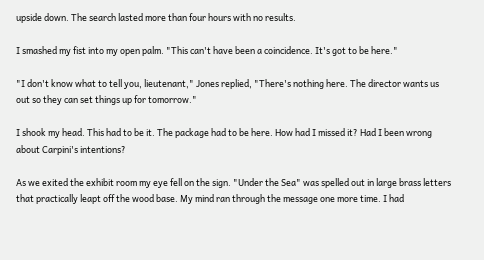upside down. The search lasted more than four hours with no results.

I smashed my fist into my open palm. "This can't have been a coincidence. It's got to be here."

"I don't know what to tell you, lieutenant," Jones replied, "There's nothing here. The director wants us out so they can set things up for tomorrow."

I shook my head. This had to be it. The package had to be here. How had I missed it? Had I been wrong about Carpini's intentions?

As we exited the exhibit room my eye fell on the sign. "Under the Sea" was spelled out in large brass letters that practically leapt off the wood base. My mind ran through the message one more time. I had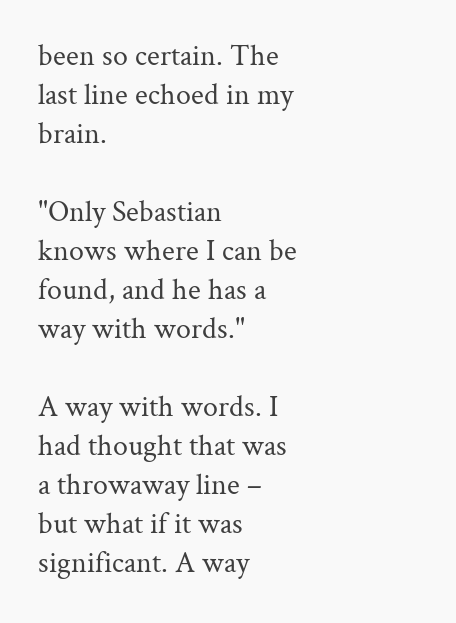been so certain. The last line echoed in my brain.

"Only Sebastian knows where I can be found, and he has a way with words."

A way with words. I had thought that was a throwaway line – but what if it was significant. A way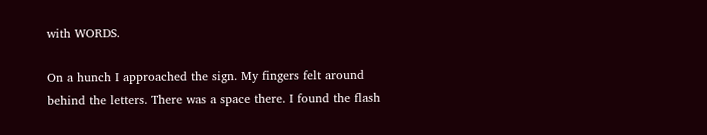with WORDS.

On a hunch I approached the sign. My fingers felt around behind the letters. There was a space there. I found the flash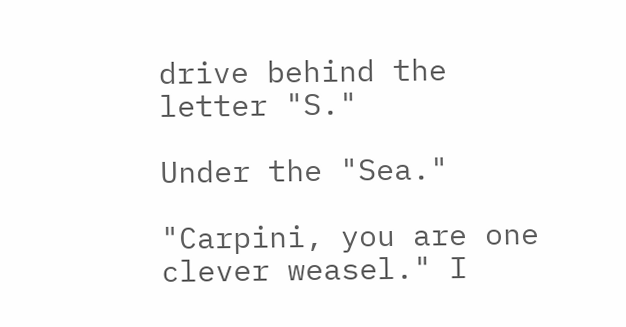drive behind the letter "S."

Under the "Sea."

"Carpini, you are one clever weasel." I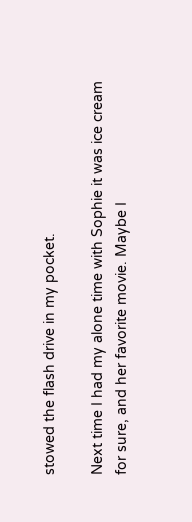stowed the flash drive in my pocket.

Next time I had my alone time with Sophie it was ice cream for sure, and her favorite movie. Maybe I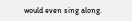would even sing along.